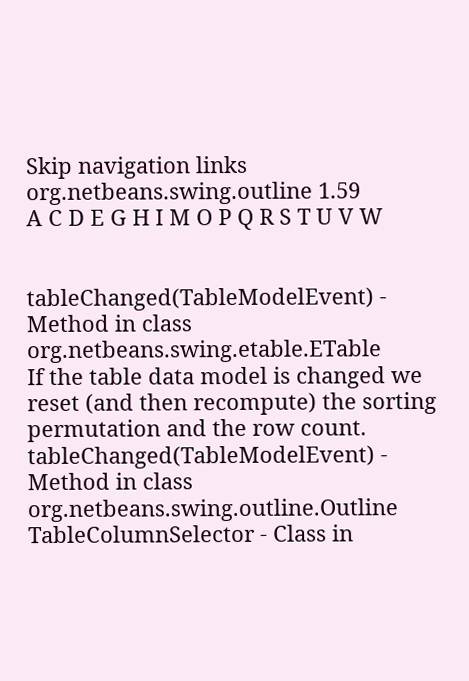Skip navigation links
org.netbeans.swing.outline 1.59
A C D E G H I M O P Q R S T U V W


tableChanged(TableModelEvent) - Method in class org.netbeans.swing.etable.ETable
If the table data model is changed we reset (and then recompute) the sorting permutation and the row count.
tableChanged(TableModelEvent) - Method in class org.netbeans.swing.outline.Outline
TableColumnSelector - Class in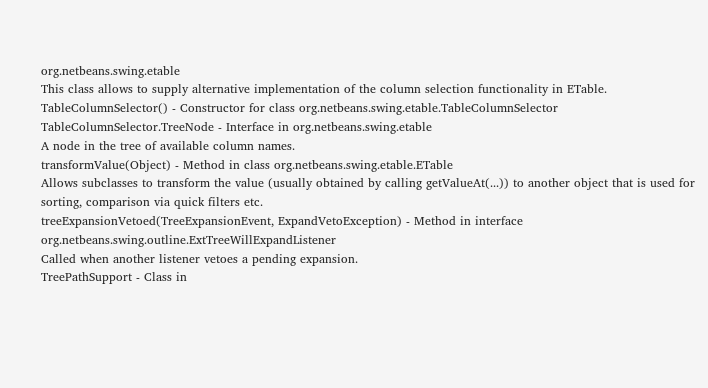org.netbeans.swing.etable
This class allows to supply alternative implementation of the column selection functionality in ETable.
TableColumnSelector() - Constructor for class org.netbeans.swing.etable.TableColumnSelector
TableColumnSelector.TreeNode - Interface in org.netbeans.swing.etable
A node in the tree of available column names.
transformValue(Object) - Method in class org.netbeans.swing.etable.ETable
Allows subclasses to transform the value (usually obtained by calling getValueAt(...)) to another object that is used for sorting, comparison via quick filters etc.
treeExpansionVetoed(TreeExpansionEvent, ExpandVetoException) - Method in interface org.netbeans.swing.outline.ExtTreeWillExpandListener
Called when another listener vetoes a pending expansion.
TreePathSupport - Class in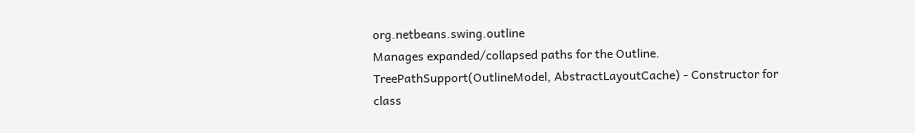org.netbeans.swing.outline
Manages expanded/collapsed paths for the Outline.
TreePathSupport(OutlineModel, AbstractLayoutCache) - Constructor for class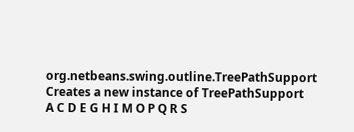org.netbeans.swing.outline.TreePathSupport
Creates a new instance of TreePathSupport
A C D E G H I M O P Q R S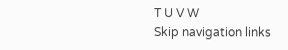T U V W
Skip navigation links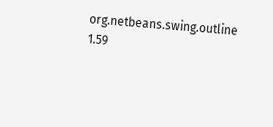org.netbeans.swing.outline 1.59